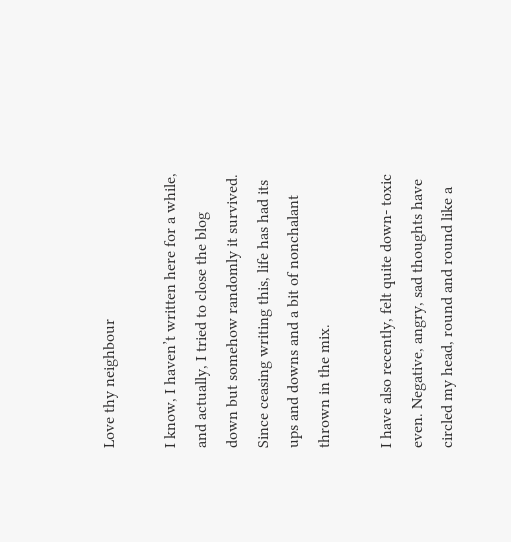Love thy neighbour

I know, I haven’t written here for a while, and actually, I tried to close the blog down but somehow randomly it survived. Since ceasing writing this, life has had its ups and downs and a bit of nonchalant thrown in the mix.

I have also recently, felt quite down- toxic even. Negative, angry, sad thoughts have circled my head, round and round like a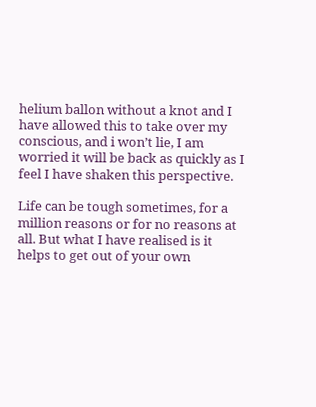helium ballon without a knot and I have allowed this to take over my conscious, and i won’t lie, I am worried it will be back as quickly as I feel I have shaken this perspective.

Life can be tough sometimes, for a million reasons or for no reasons at all. But what I have realised is it helps to get out of your own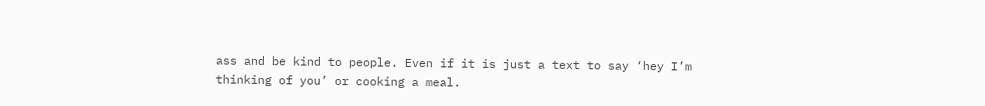ass and be kind to people. Even if it is just a text to say ‘hey I’m thinking of you’ or cooking a meal.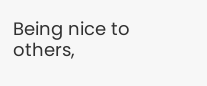Being nice to others,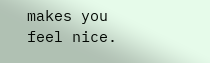makes you feel nice.